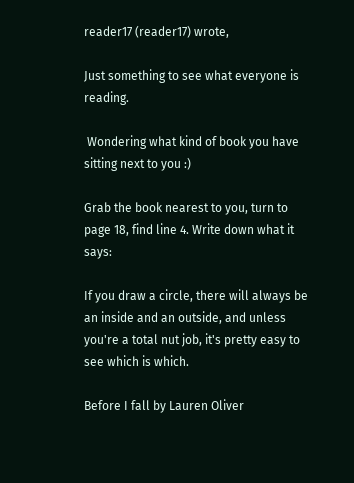reader17 (reader17) wrote,

Just something to see what everyone is reading.

 Wondering what kind of book you have sitting next to you :)

Grab the book nearest to you, turn to page 18, find line 4. Write down what it says:

If you draw a circle, there will always be an inside and an outside, and unless you're a total nut job, it's pretty easy to see which is which.

Before I fall by Lauren Oliver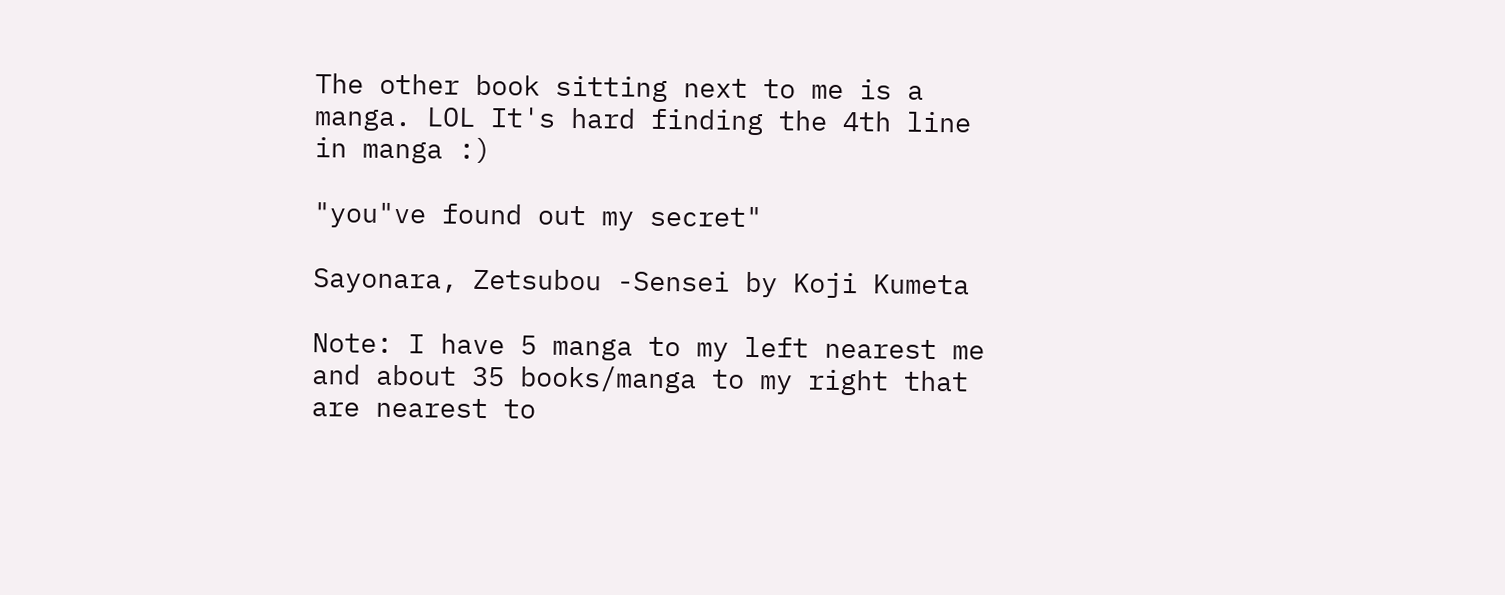The other book sitting next to me is a manga. LOL It's hard finding the 4th line in manga :)

"you"ve found out my secret"

Sayonara, Zetsubou -Sensei by Koji Kumeta

Note: I have 5 manga to my left nearest me and about 35 books/manga to my right that are nearest to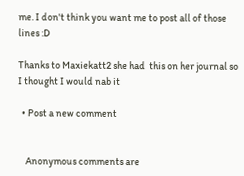me. I don't think you want me to post all of those lines :D

Thanks to Maxiekatt2 she had  this on her journal so I thought I would nab it

  • Post a new comment


    Anonymous comments are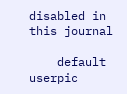disabled in this journal

    default userpic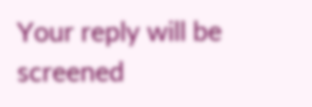Your reply will be screened